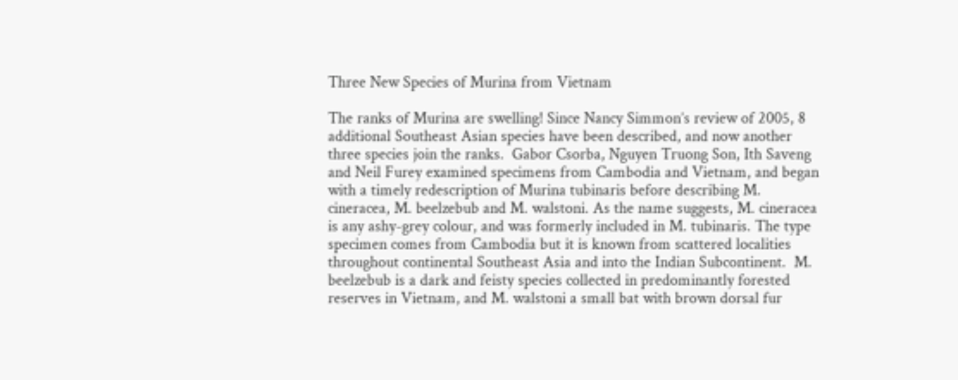Three New Species of Murina from Vietnam

The ranks of Murina are swelling! Since Nancy Simmon’s review of 2005, 8 additional Southeast Asian species have been described, and now another three species join the ranks.  Gabor Csorba, Nguyen Truong Son, Ith Saveng and Neil Furey examined specimens from Cambodia and Vietnam, and began with a timely redescription of Murina tubinaris before describing M. cineracea, M. beelzebub and M. walstoni. As the name suggests, M. cineracea is any ashy-grey colour, and was formerly included in M. tubinaris. The type specimen comes from Cambodia but it is known from scattered localities throughout continental Southeast Asia and into the Indian Subcontinent.  M. beelzebub is a dark and feisty species collected in predominantly forested reserves in Vietnam, and M. walstoni a small bat with brown dorsal fur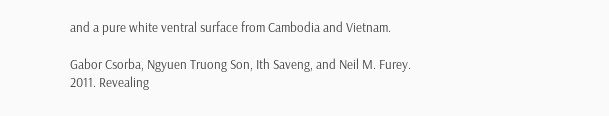and a pure white ventral surface from Cambodia and Vietnam.

Gabor Csorba, Ngyuen Truong Son, Ith Saveng, and Neil M. Furey. 2011. Revealing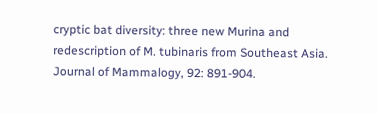cryptic bat diversity: three new Murina and redescription of M. tubinaris from Southeast Asia. Journal of Mammalogy, 92: 891-904.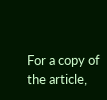For a copy of the article,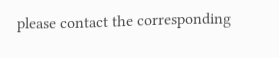please contact the corresponding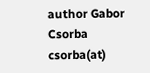author Gabor Csorba csorba(at)